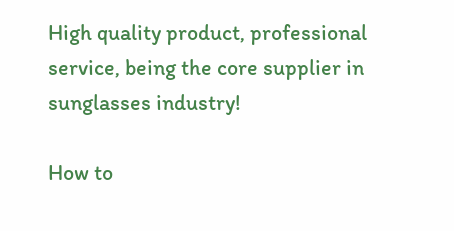High quality product, professional service, being the core supplier in sunglasses industry!

How to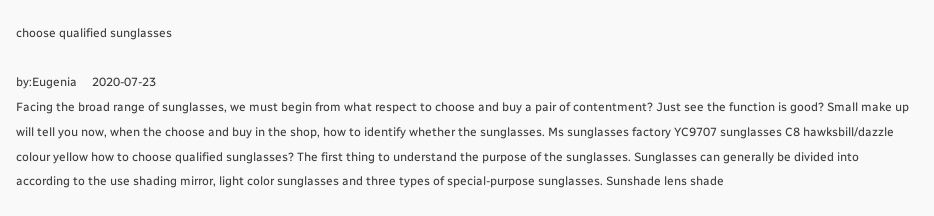choose qualified sunglasses

by:Eugenia     2020-07-23
Facing the broad range of sunglasses, we must begin from what respect to choose and buy a pair of contentment? Just see the function is good? Small make up will tell you now, when the choose and buy in the shop, how to identify whether the sunglasses. Ms sunglasses factory YC9707 sunglasses C8 hawksbill/dazzle colour yellow how to choose qualified sunglasses? The first thing to understand the purpose of the sunglasses. Sunglasses can generally be divided into according to the use shading mirror, light color sunglasses and three types of special-purpose sunglasses. Sunshade lens shade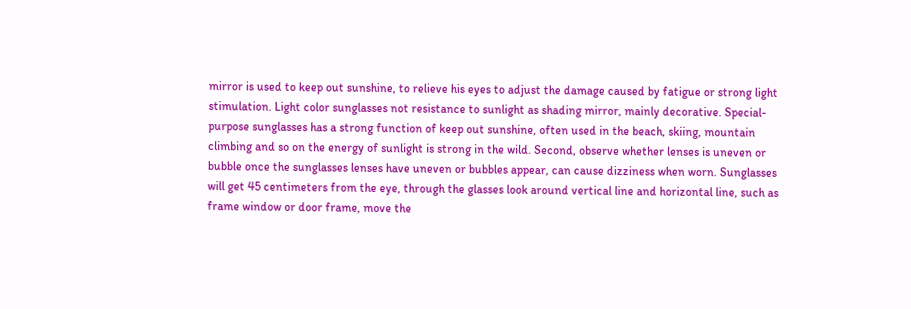mirror is used to keep out sunshine, to relieve his eyes to adjust the damage caused by fatigue or strong light stimulation. Light color sunglasses not resistance to sunlight as shading mirror, mainly decorative. Special-purpose sunglasses has a strong function of keep out sunshine, often used in the beach, skiing, mountain climbing and so on the energy of sunlight is strong in the wild. Second, observe whether lenses is uneven or bubble once the sunglasses lenses have uneven or bubbles appear, can cause dizziness when worn. Sunglasses will get 45 centimeters from the eye, through the glasses look around vertical line and horizontal line, such as frame window or door frame, move the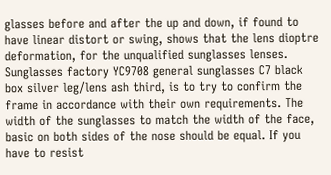glasses before and after the up and down, if found to have linear distort or swing, shows that the lens dioptre deformation, for the unqualified sunglasses lenses. Sunglasses factory YC9708 general sunglasses C7 black box silver leg/lens ash third, is to try to confirm the frame in accordance with their own requirements. The width of the sunglasses to match the width of the face, basic on both sides of the nose should be equal. If you have to resist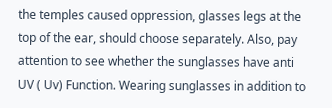the temples caused oppression, glasses legs at the top of the ear, should choose separately. Also, pay attention to see whether the sunglasses have anti UV ( Uv) Function. Wearing sunglasses in addition to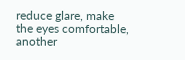reduce glare, make the eyes comfortable, another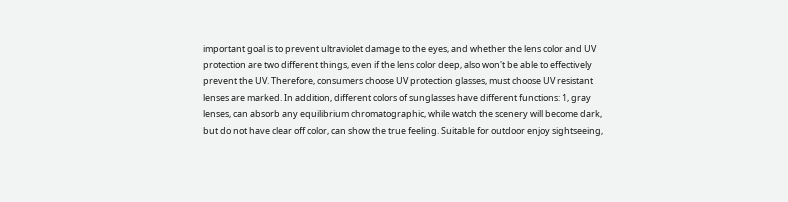important goal is to prevent ultraviolet damage to the eyes, and whether the lens color and UV protection are two different things, even if the lens color deep, also won't be able to effectively prevent the UV. Therefore, consumers choose UV protection glasses, must choose UV resistant lenses are marked. In addition, different colors of sunglasses have different functions: 1, gray lenses, can absorb any equilibrium chromatographic, while watch the scenery will become dark, but do not have clear off color, can show the true feeling. Suitable for outdoor enjoy sightseeing,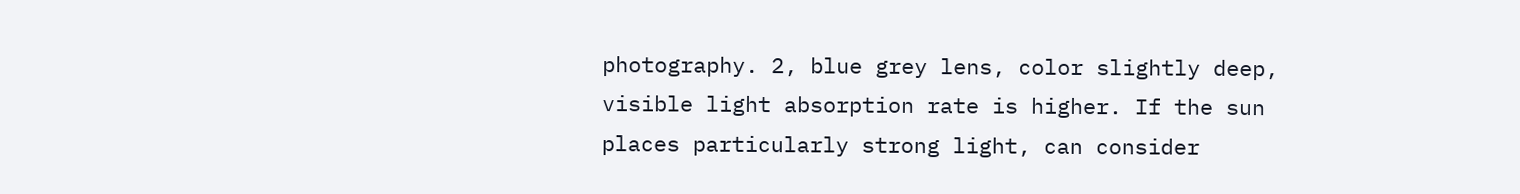photography. 2, blue grey lens, color slightly deep, visible light absorption rate is higher. If the sun places particularly strong light, can consider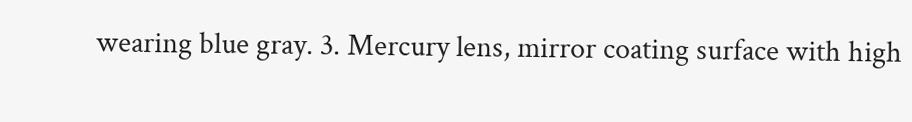wearing blue gray. 3. Mercury lens, mirror coating surface with high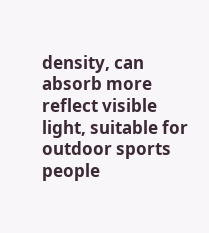density, can absorb more reflect visible light, suitable for outdoor sports people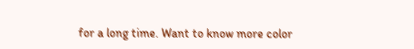for a long time. Want to know more color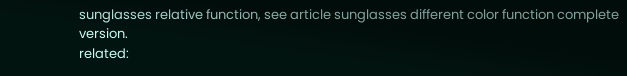sunglasses relative function, see article sunglasses different color function complete version.
related: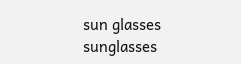sun glasses sunglasses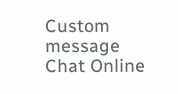Custom message
Chat Online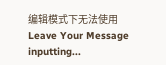编辑模式下无法使用
Leave Your Message inputting...